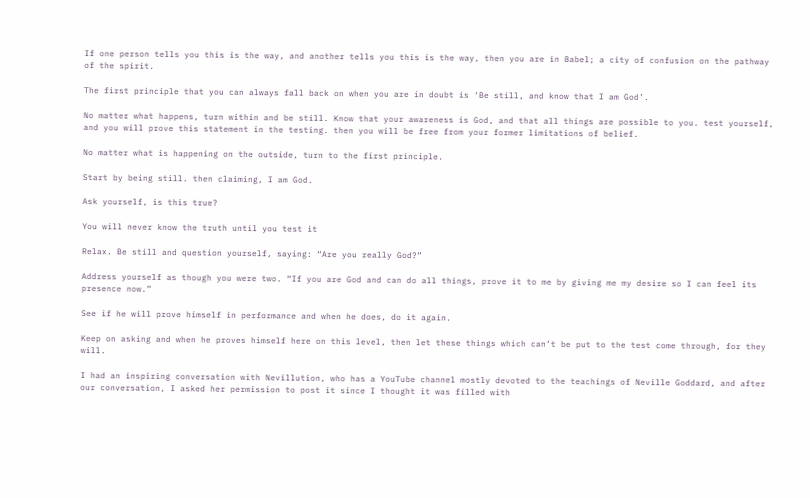If one person tells you this is the way, and another tells you this is the way, then you are in Babel; a city of confusion on the pathway of the spirit.

The first principle that you can always fall back on when you are in doubt is ‘Be still, and know that I am God’.

No matter what happens, turn within and be still. Know that your awareness is God, and that all things are possible to you. test yourself, and you will prove this statement in the testing. then you will be free from your former limitations of belief.

No matter what is happening on the outside, turn to the first principle.

Start by being still. then claiming, I am God.

Ask yourself, is this true?

You will never know the truth until you test it

Relax. Be still and question yourself, saying: “Are you really God?”

Address yourself as though you were two. “If you are God and can do all things, prove it to me by giving me my desire so I can feel its presence now.”

See if he will prove himself in performance and when he does, do it again.

Keep on asking and when he proves himself here on this level, then let these things which can’t be put to the test come through, for they will.

I had an inspiring conversation with Nevillution, who has a YouTube channel mostly devoted to the teachings of Neville Goddard, and after our conversation, I asked her permission to post it since I thought it was filled with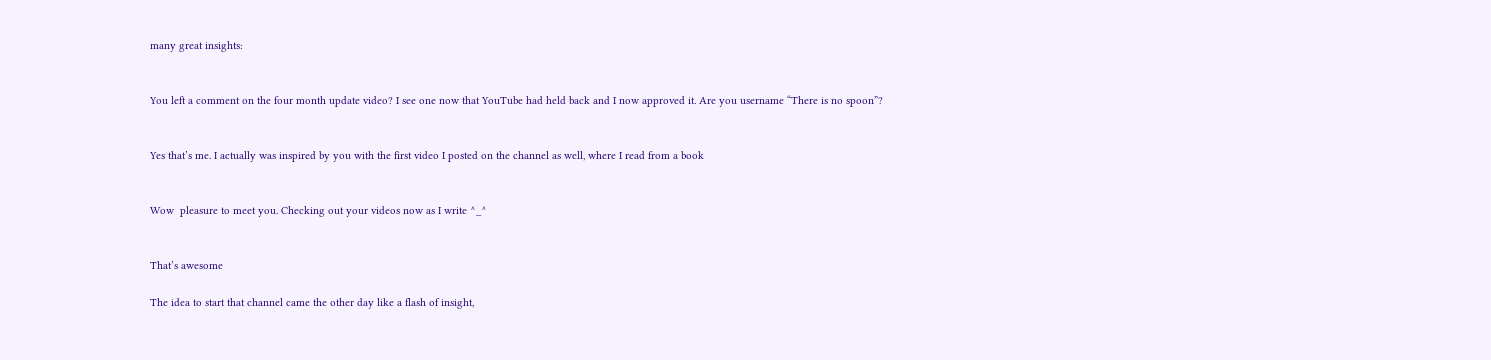many great insights:


You left a comment on the four month update video? I see one now that YouTube had held back and I now approved it. Are you username “There is no spoon”?


Yes that’s me. I actually was inspired by you with the first video I posted on the channel as well, where I read from a book


Wow  pleasure to meet you. Checking out your videos now as I write ^_^


That’s awesome

The idea to start that channel came the other day like a flash of insight,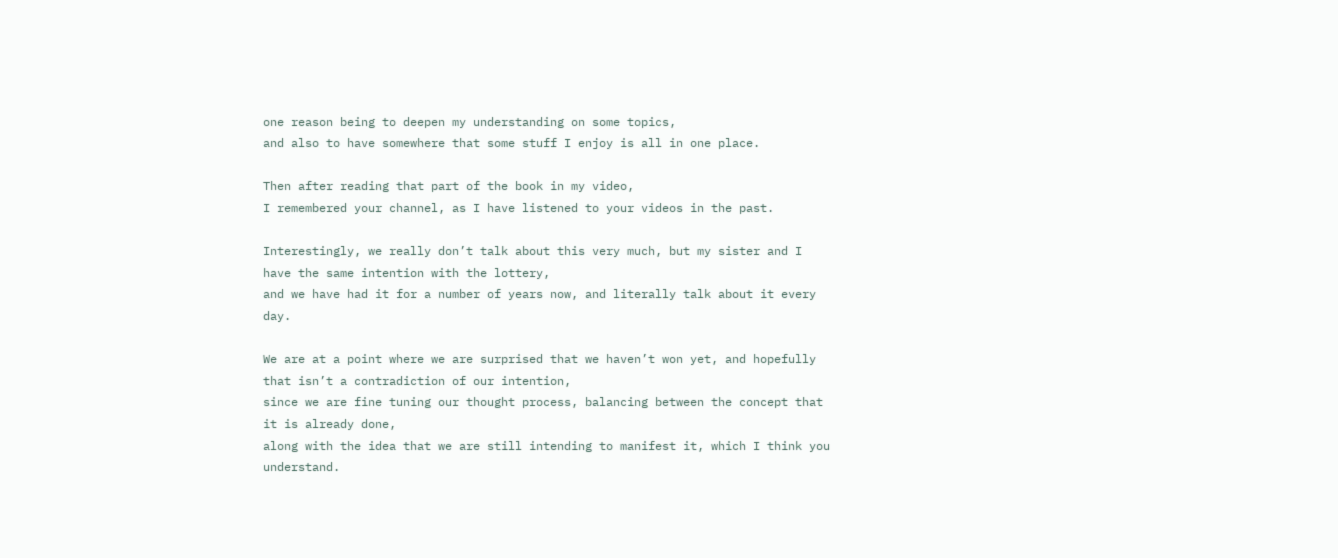one reason being to deepen my understanding on some topics,
and also to have somewhere that some stuff I enjoy is all in one place.

Then after reading that part of the book in my video,
I remembered your channel, as I have listened to your videos in the past.

Interestingly, we really don’t talk about this very much, but my sister and I have the same intention with the lottery,
and we have had it for a number of years now, and literally talk about it every day.

We are at a point where we are surprised that we haven’t won yet, and hopefully that isn’t a contradiction of our intention,
since we are fine tuning our thought process, balancing between the concept that it is already done,
along with the idea that we are still intending to manifest it, which I think you understand.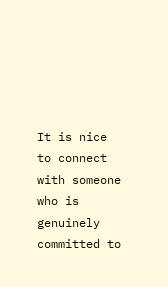It is nice to connect with someone who is genuinely committed to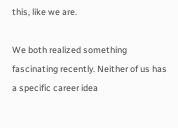this, like we are.

We both realized something fascinating recently. Neither of us has a specific career idea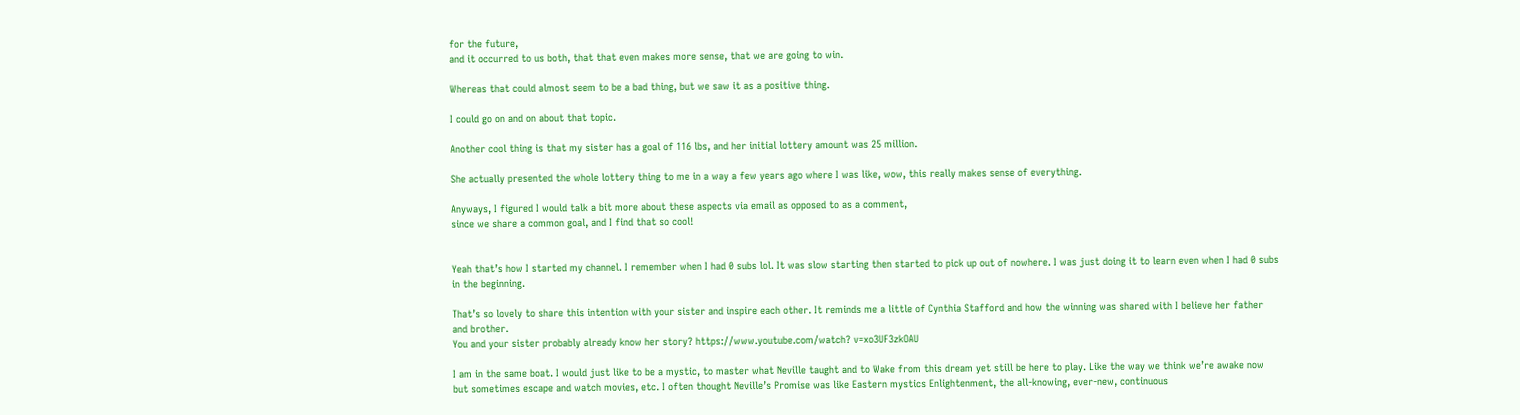for the future,
and it occurred to us both, that that even makes more sense, that we are going to win.

Whereas that could almost seem to be a bad thing, but we saw it as a positive thing.

I could go on and on about that topic.

Another cool thing is that my sister has a goal of 116 lbs, and her initial lottery amount was 25 million.

She actually presented the whole lottery thing to me in a way a few years ago where I was like, wow, this really makes sense of everything.

Anyways, I figured I would talk a bit more about these aspects via email as opposed to as a comment,
since we share a common goal, and I find that so cool!


Yeah that’s how I started my channel. I remember when I had 0 subs lol. It was slow starting then started to pick up out of nowhere. I was just doing it to learn even when I had 0 subs in the beginning.

That’s so lovely to share this intention with your sister and inspire each other. It reminds me a little of Cynthia Stafford and how the winning was shared with I believe her father and brother.
You and your sister probably already know her story? https://www.youtube.com/watch? v=xo3UF3zkOAU

I am in the same boat. I would just like to be a mystic, to master what Neville taught and to Wake from this dream yet still be here to play. Like the way we think we’re awake now but sometimes escape and watch movies, etc. I often thought Neville’s Promise was like Eastern mystics Enlightenment, the all-knowing, ever-new, continuous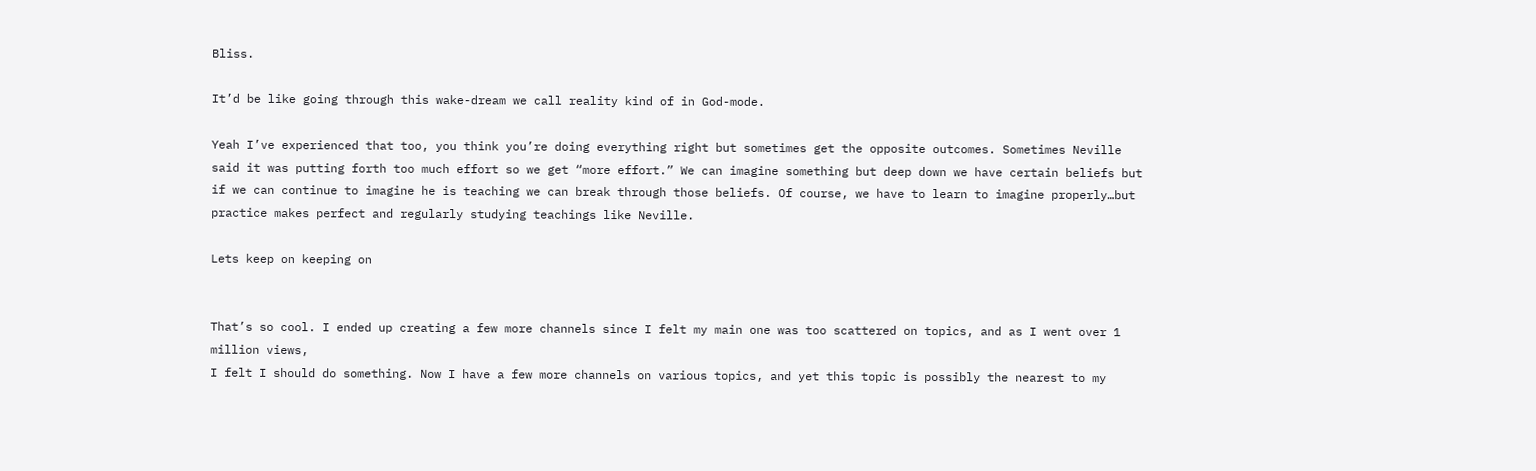Bliss.

It’d be like going through this wake-dream we call reality kind of in God-mode.

Yeah I’ve experienced that too, you think you’re doing everything right but sometimes get the opposite outcomes. Sometimes Neville said it was putting forth too much effort so we get “more effort.” We can imagine something but deep down we have certain beliefs but if we can continue to imagine he is teaching we can break through those beliefs. Of course, we have to learn to imagine properly…but practice makes perfect and regularly studying teachings like Neville.

Lets keep on keeping on


That’s so cool. I ended up creating a few more channels since I felt my main one was too scattered on topics, and as I went over 1 million views,
I felt I should do something. Now I have a few more channels on various topics, and yet this topic is possibly the nearest to my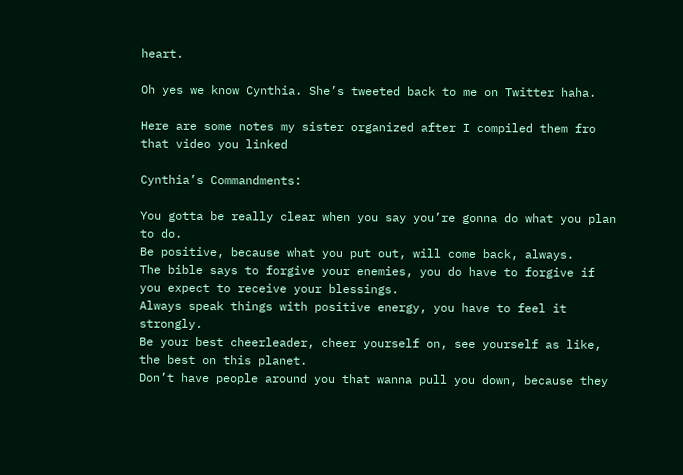heart.

Oh yes we know Cynthia. She’s tweeted back to me on Twitter haha.

Here are some notes my sister organized after I compiled them fro that video you linked

Cynthia’s Commandments:

You gotta be really clear when you say you’re gonna do what you plan to do.
Be positive, because what you put out, will come back, always.
The bible says to forgive your enemies, you do have to forgive if you expect to receive your blessings.
Always speak things with positive energy, you have to feel it strongly.
Be your best cheerleader, cheer yourself on, see yourself as like, the best on this planet.
Don’t have people around you that wanna pull you down, because they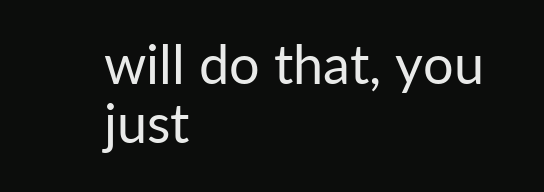will do that, you just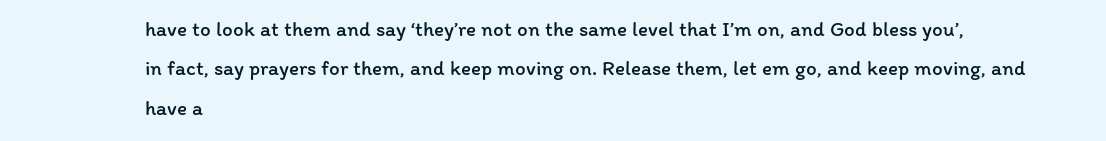have to look at them and say ‘they’re not on the same level that I’m on, and God bless you’,
in fact, say prayers for them, and keep moving on. Release them, let em go, and keep moving, and have a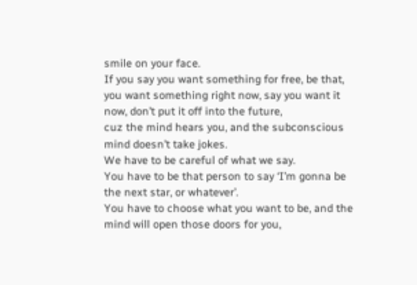smile on your face.
If you say you want something for free, be that, you want something right now, say you want it now, don’t put it off into the future,
cuz the mind hears you, and the subconscious mind doesn’t take jokes.
We have to be careful of what we say.
You have to be that person to say ‘I’m gonna be the next star, or whatever’.
You have to choose what you want to be, and the mind will open those doors for you,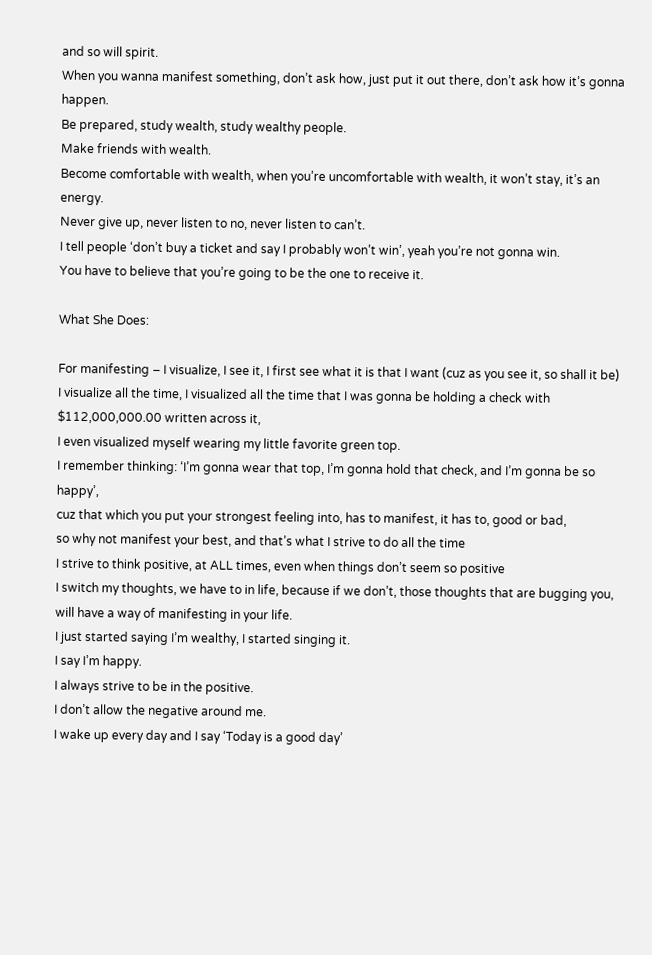and so will spirit.
When you wanna manifest something, don’t ask how, just put it out there, don’t ask how it’s gonna happen.
Be prepared, study wealth, study wealthy people.
Make friends with wealth.
Become comfortable with wealth, when you’re uncomfortable with wealth, it won’t stay, it’s an energy.
Never give up, never listen to no, never listen to can’t.
I tell people ‘don’t buy a ticket and say I probably won’t win’, yeah you’re not gonna win.
You have to believe that you’re going to be the one to receive it.

What She Does:

For manifesting – I visualize, I see it, I first see what it is that I want (cuz as you see it, so shall it be)
I visualize all the time, I visualized all the time that I was gonna be holding a check with $112,000,000.00 written across it,
I even visualized myself wearing my little favorite green top.
I remember thinking: ‘I’m gonna wear that top, I’m gonna hold that check, and I’m gonna be so happy’,
cuz that which you put your strongest feeling into, has to manifest, it has to, good or bad,
so why not manifest your best, and that’s what I strive to do all the time
I strive to think positive, at ALL times, even when things don’t seem so positive
I switch my thoughts, we have to in life, because if we don’t, those thoughts that are bugging you, will have a way of manifesting in your life.
I just started saying I’m wealthy, I started singing it.
I say I’m happy.
I always strive to be in the positive.
I don’t allow the negative around me.
I wake up every day and I say ‘Today is a good day’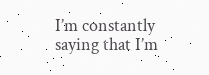I’m constantly saying that I’m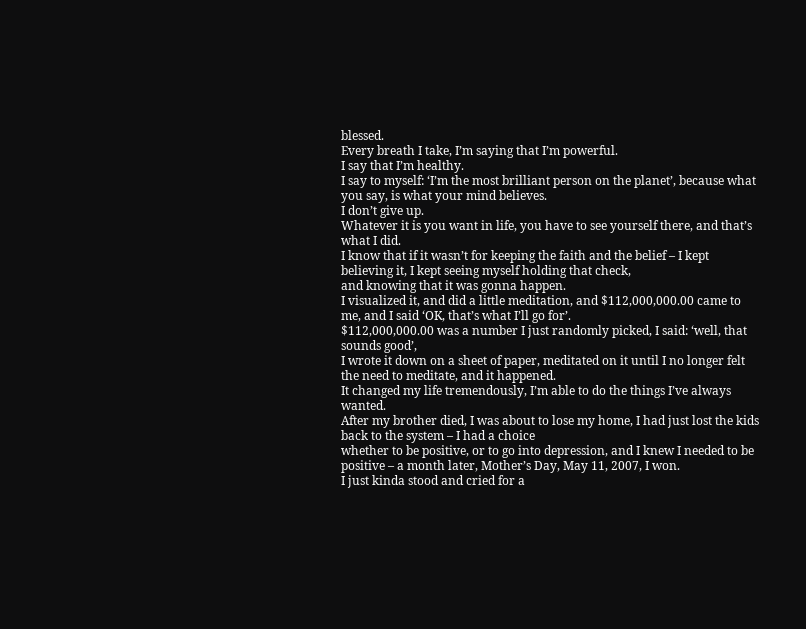blessed.
Every breath I take, I’m saying that I’m powerful.
I say that I’m healthy.
I say to myself: ‘I’m the most brilliant person on the planet’, because what you say, is what your mind believes.
I don’t give up.
Whatever it is you want in life, you have to see yourself there, and that’s what I did.
I know that if it wasn’t for keeping the faith and the belief – I kept believing it, I kept seeing myself holding that check,
and knowing that it was gonna happen.
I visualized it, and did a little meditation, and $112,000,000.00 came to me, and I said ‘OK, that’s what I’ll go for’.
$112,000,000.00 was a number I just randomly picked, I said: ‘well, that sounds good’,
I wrote it down on a sheet of paper, meditated on it until I no longer felt the need to meditate, and it happened.
It changed my life tremendously, I’m able to do the things I’ve always wanted.
After my brother died, I was about to lose my home, I had just lost the kids back to the system – I had a choice
whether to be positive, or to go into depression, and I knew I needed to be positive – a month later, Mother’s Day, May 11, 2007, I won.
I just kinda stood and cried for a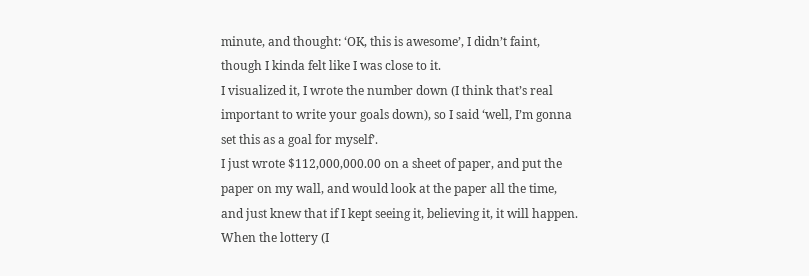minute, and thought: ‘OK, this is awesome’, I didn’t faint, though I kinda felt like I was close to it.
I visualized it, I wrote the number down (I think that’s real important to write your goals down), so I said ‘well, I’m gonna set this as a goal for myself’.
I just wrote $112,000,000.00 on a sheet of paper, and put the paper on my wall, and would look at the paper all the time,
and just knew that if I kept seeing it, believing it, it will happen.
When the lottery (I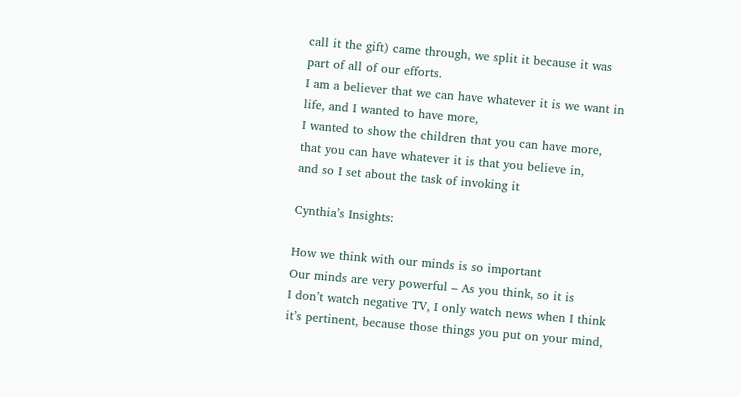call it the gift) came through, we split it because it was part of all of our efforts.
I am a believer that we can have whatever it is we want in life, and I wanted to have more,
I wanted to show the children that you can have more, that you can have whatever it is that you believe in,
and so I set about the task of invoking it

Cynthia’s Insights:

How we think with our minds is so important
Our minds are very powerful – As you think, so it is
I don’t watch negative TV, I only watch news when I think it’s pertinent, because those things you put on your mind,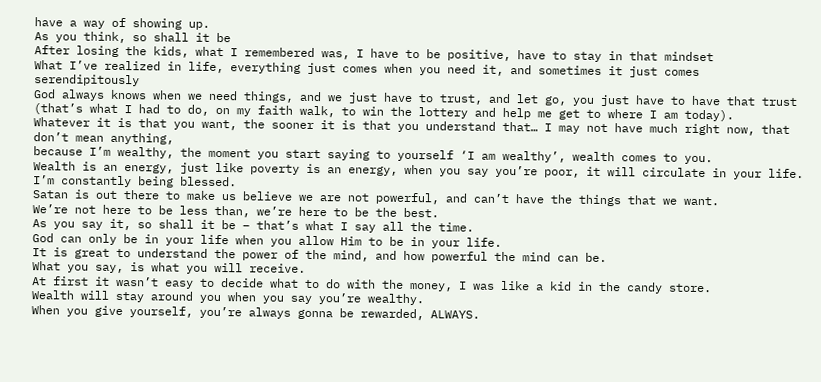have a way of showing up.
As you think, so shall it be
After losing the kids, what I remembered was, I have to be positive, have to stay in that mindset
What I’ve realized in life, everything just comes when you need it, and sometimes it just comes serendipitously
God always knows when we need things, and we just have to trust, and let go, you just have to have that trust
(that’s what I had to do, on my faith walk, to win the lottery and help me get to where I am today).
Whatever it is that you want, the sooner it is that you understand that… I may not have much right now, that don’t mean anything,
because I’m wealthy, the moment you start saying to yourself ‘I am wealthy’, wealth comes to you.
Wealth is an energy, just like poverty is an energy, when you say you’re poor, it will circulate in your life.
I’m constantly being blessed.
Satan is out there to make us believe we are not powerful, and can’t have the things that we want.
We’re not here to be less than, we’re here to be the best.
As you say it, so shall it be – that’s what I say all the time.
God can only be in your life when you allow Him to be in your life.
It is great to understand the power of the mind, and how powerful the mind can be.
What you say, is what you will receive.
At first it wasn’t easy to decide what to do with the money, I was like a kid in the candy store.
Wealth will stay around you when you say you’re wealthy.
When you give yourself, you’re always gonna be rewarded, ALWAYS.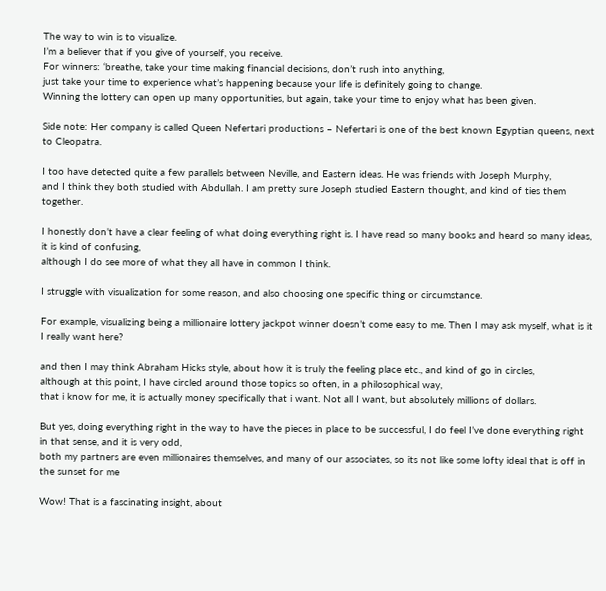The way to win is to visualize.
I’m a believer that if you give of yourself, you receive.
For winners: ‘breathe, take your time making financial decisions, don’t rush into anything,
just take your time to experience what’s happening because your life is definitely going to change.
Winning the lottery can open up many opportunities, but again, take your time to enjoy what has been given.

Side note: Her company is called Queen Nefertari productions – Nefertari is one of the best known Egyptian queens, next to Cleopatra.

I too have detected quite a few parallels between Neville, and Eastern ideas. He was friends with Joseph Murphy,
and I think they both studied with Abdullah. I am pretty sure Joseph studied Eastern thought, and kind of ties them together.

I honestly don’t have a clear feeling of what doing everything right is. I have read so many books and heard so many ideas, it is kind of confusing,
although I do see more of what they all have in common I think.

I struggle with visualization for some reason, and also choosing one specific thing or circumstance.

For example, visualizing being a millionaire lottery jackpot winner doesn’t come easy to me. Then I may ask myself, what is it I really want here?

and then I may think Abraham Hicks style, about how it is truly the feeling place etc., and kind of go in circles,
although at this point, I have circled around those topics so often, in a philosophical way,
that i know for me, it is actually money specifically that i want. Not all I want, but absolutely millions of dollars.

But yes, doing everything right in the way to have the pieces in place to be successful, I do feel I’ve done everything right in that sense, and it is very odd,
both my partners are even millionaires themselves, and many of our associates, so its not like some lofty ideal that is off in the sunset for me

Wow! That is a fascinating insight, about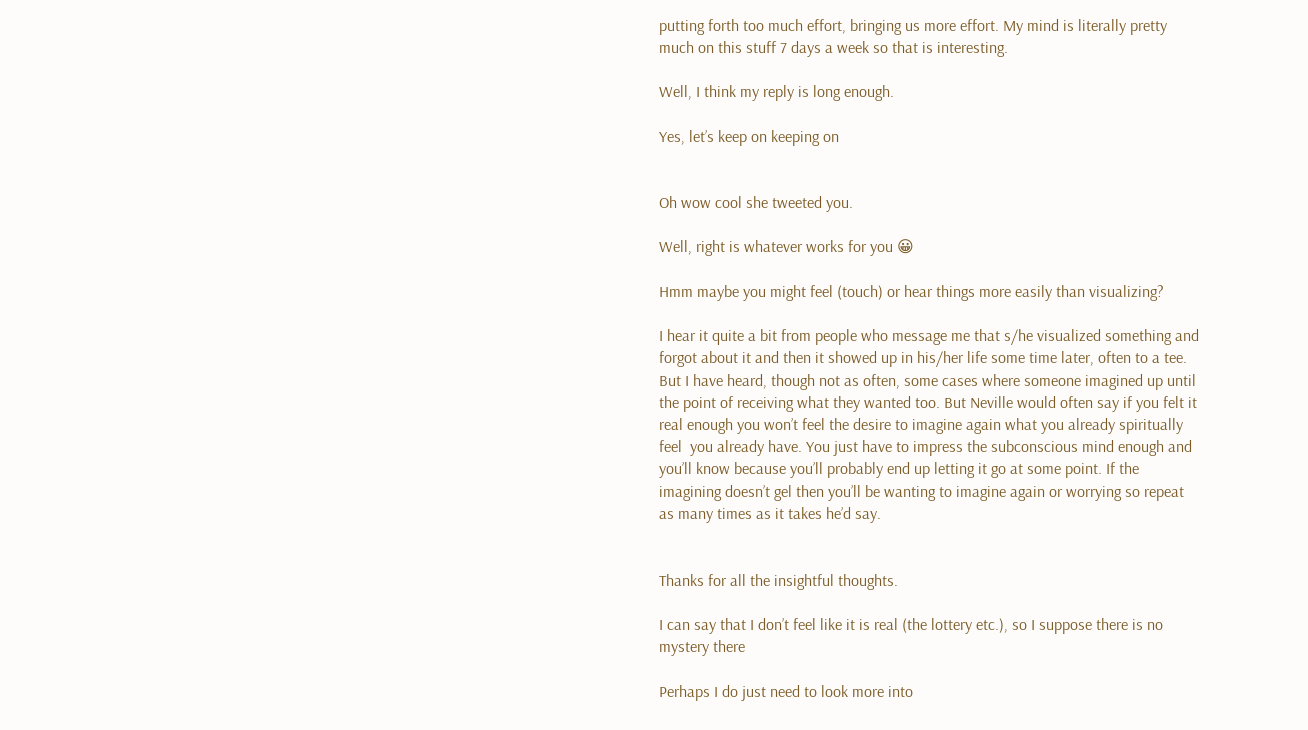putting forth too much effort, bringing us more effort. My mind is literally pretty much on this stuff 7 days a week so that is interesting.

Well, I think my reply is long enough.

Yes, let’s keep on keeping on


Oh wow cool she tweeted you.

Well, right is whatever works for you 😀

Hmm maybe you might feel (touch) or hear things more easily than visualizing?

I hear it quite a bit from people who message me that s/he visualized something and forgot about it and then it showed up in his/her life some time later, often to a tee. But I have heard, though not as often, some cases where someone imagined up until the point of receiving what they wanted too. But Neville would often say if you felt it real enough you won’t feel the desire to imagine again what you already spiritually feel  you already have. You just have to impress the subconscious mind enough and you’ll know because you’ll probably end up letting it go at some point. If the imagining doesn’t gel then you’ll be wanting to imagine again or worrying so repeat as many times as it takes he’d say.


Thanks for all the insightful thoughts.

I can say that I don’t feel like it is real (the lottery etc.), so I suppose there is no mystery there

Perhaps I do just need to look more into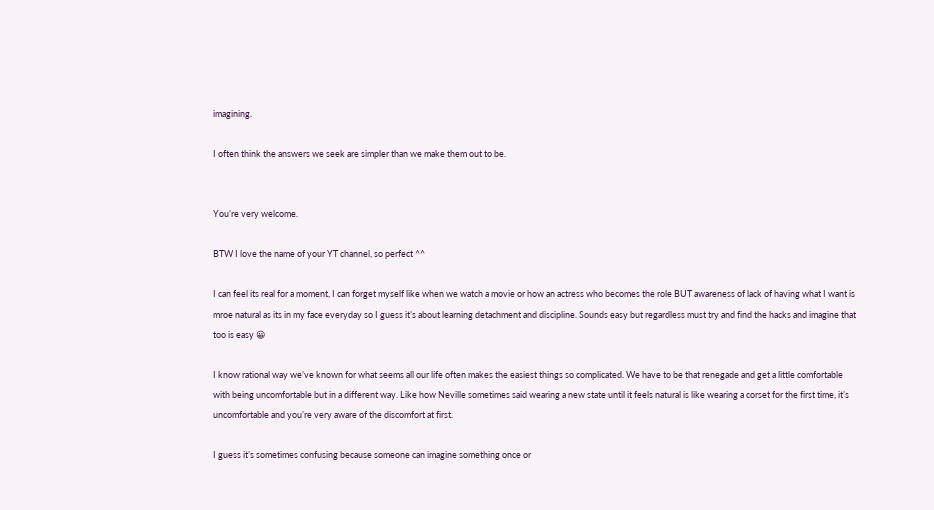imagining.

I often think the answers we seek are simpler than we make them out to be.


You’re very welcome.

BTW I love the name of your YT channel, so perfect ^^

I can feel its real for a moment, I can forget myself like when we watch a movie or how an actress who becomes the role BUT awareness of lack of having what I want is mroe natural as its in my face everyday so I guess it’s about learning detachment and discipline. Sounds easy but regardless must try and find the hacks and imagine that too is easy 😀

I know rational way we’ve known for what seems all our life often makes the easiest things so complicated. We have to be that renegade and get a little comfortable with being uncomfortable but in a different way. Like how Neville sometimes said wearing a new state until it feels natural is like wearing a corset for the first time, it’s uncomfortable and you’re very aware of the discomfort at first.

I guess it’s sometimes confusing because someone can imagine something once or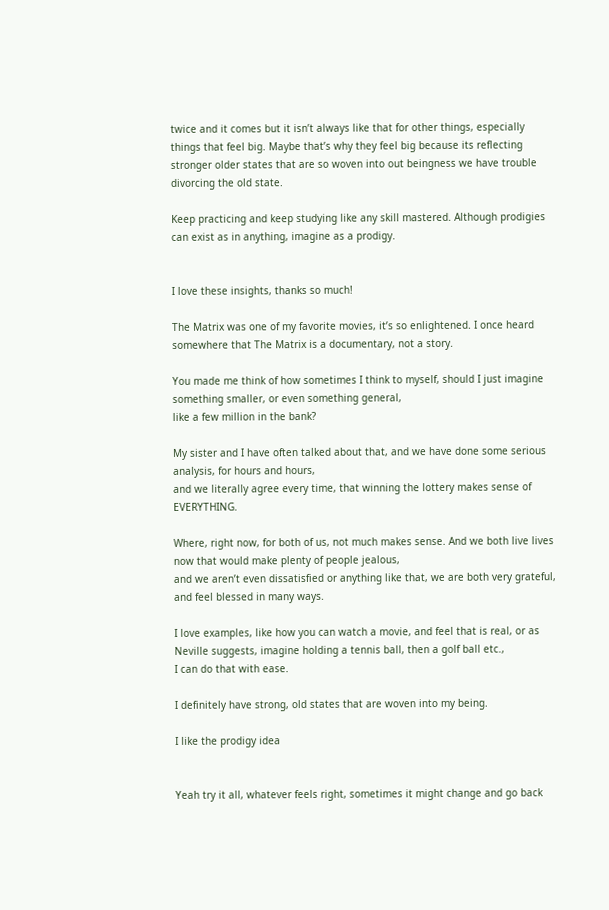twice and it comes but it isn’t always like that for other things, especially things that feel big. Maybe that’s why they feel big because its reflecting stronger older states that are so woven into out beingness we have trouble divorcing the old state.

Keep practicing and keep studying like any skill mastered. Although prodigies can exist as in anything, imagine as a prodigy.


I love these insights, thanks so much!

The Matrix was one of my favorite movies, it’s so enlightened. I once heard somewhere that The Matrix is a documentary, not a story.

You made me think of how sometimes I think to myself, should I just imagine something smaller, or even something general,
like a few million in the bank?

My sister and I have often talked about that, and we have done some serious analysis, for hours and hours,
and we literally agree every time, that winning the lottery makes sense of EVERYTHING.

Where, right now, for both of us, not much makes sense. And we both live lives now that would make plenty of people jealous,
and we aren’t even dissatisfied or anything like that, we are both very grateful, and feel blessed in many ways.

I love examples, like how you can watch a movie, and feel that is real, or as Neville suggests, imagine holding a tennis ball, then a golf ball etc.,
I can do that with ease.

I definitely have strong, old states that are woven into my being.

I like the prodigy idea


Yeah try it all, whatever feels right, sometimes it might change and go back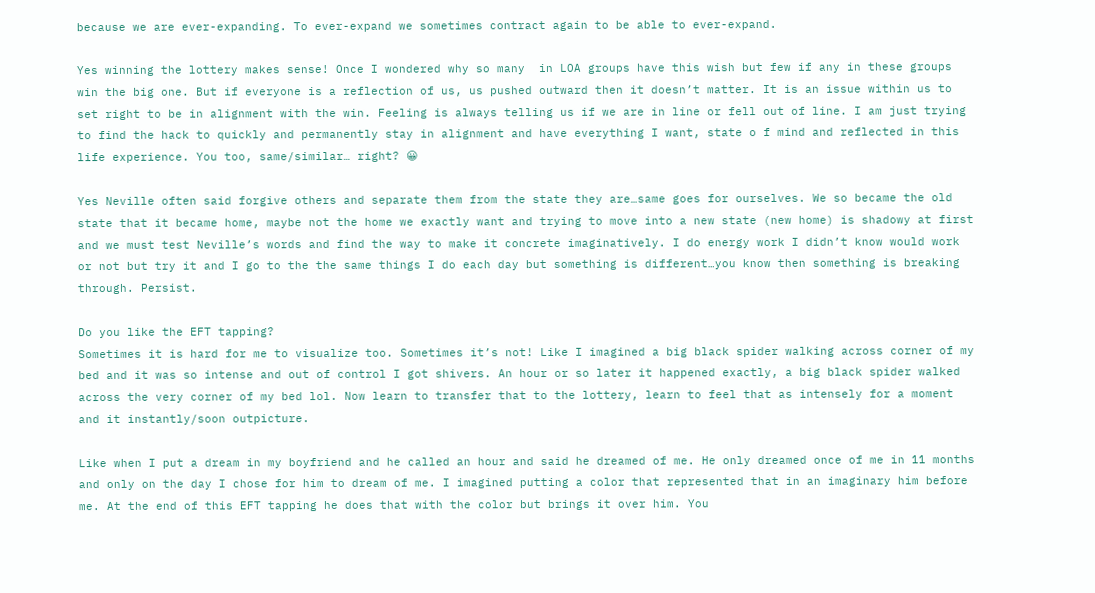because we are ever-expanding. To ever-expand we sometimes contract again to be able to ever-expand.

Yes winning the lottery makes sense! Once I wondered why so many  in LOA groups have this wish but few if any in these groups win the big one. But if everyone is a reflection of us, us pushed outward then it doesn’t matter. It is an issue within us to set right to be in alignment with the win. Feeling is always telling us if we are in line or fell out of line. I am just trying to find the hack to quickly and permanently stay in alignment and have everything I want, state o f mind and reflected in this life experience. You too, same/similar… right? 😀

Yes Neville often said forgive others and separate them from the state they are…same goes for ourselves. We so became the old state that it became home, maybe not the home we exactly want and trying to move into a new state (new home) is shadowy at first and we must test Neville’s words and find the way to make it concrete imaginatively. I do energy work I didn’t know would work or not but try it and I go to the the same things I do each day but something is different…you know then something is breaking through. Persist.

Do you like the EFT tapping?
Sometimes it is hard for me to visualize too. Sometimes it’s not! Like I imagined a big black spider walking across corner of my bed and it was so intense and out of control I got shivers. An hour or so later it happened exactly, a big black spider walked across the very corner of my bed lol. Now learn to transfer that to the lottery, learn to feel that as intensely for a moment and it instantly/soon outpicture.

Like when I put a dream in my boyfriend and he called an hour and said he dreamed of me. He only dreamed once of me in 11 months and only on the day I chose for him to dream of me. I imagined putting a color that represented that in an imaginary him before me. At the end of this EFT tapping he does that with the color but brings it over him. You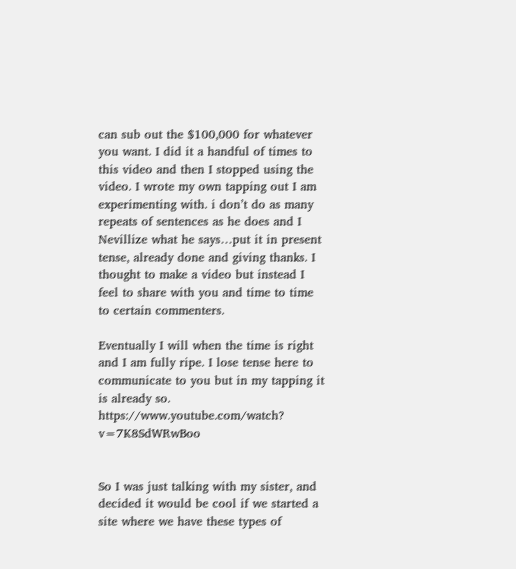can sub out the $100,000 for whatever you want. I did it a handful of times to this video and then I stopped using the video. I wrote my own tapping out I am experimenting with. i don’t do as many repeats of sentences as he does and I Nevillize what he says…put it in present tense, already done and giving thanks. I thought to make a video but instead I feel to share with you and time to time to certain commenters.

Eventually I will when the time is right and I am fully ripe. I lose tense here to communicate to you but in my tapping it is already so.
https://www.youtube.com/watch? v=7K8SdWRwBoo


So I was just talking with my sister, and decided it would be cool if we started a site where we have these types of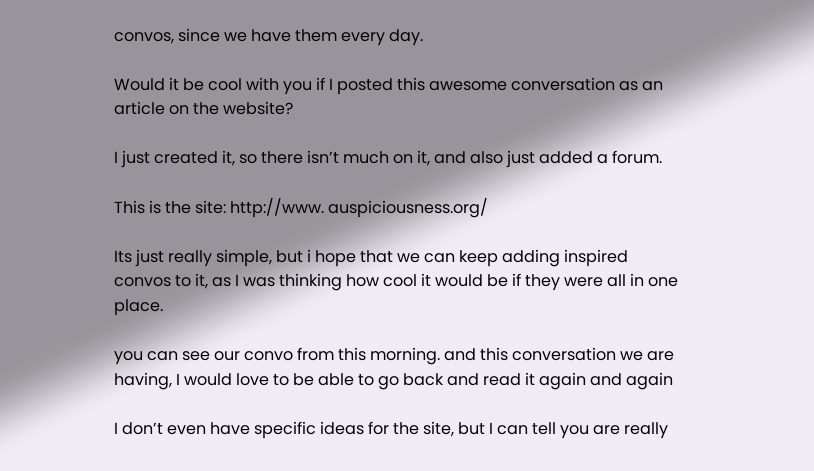convos, since we have them every day.

Would it be cool with you if I posted this awesome conversation as an article on the website?

I just created it, so there isn’t much on it, and also just added a forum.

This is the site: http://www. auspiciousness.org/

Its just really simple, but i hope that we can keep adding inspired convos to it, as I was thinking how cool it would be if they were all in one place.

you can see our convo from this morning. and this conversation we are having, I would love to be able to go back and read it again and again

I don’t even have specific ideas for the site, but I can tell you are really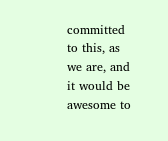committed to this, as we are, and it would be awesome to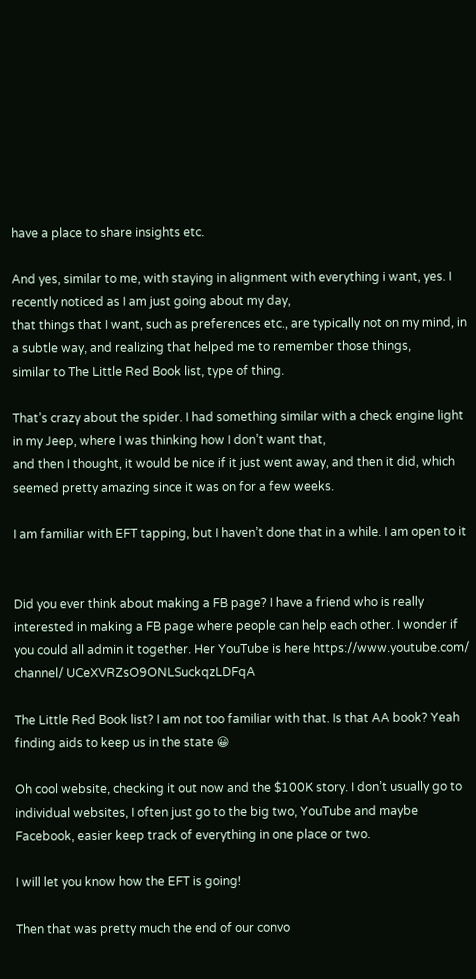have a place to share insights etc.

And yes, similar to me, with staying in alignment with everything i want, yes. I recently noticed as I am just going about my day,
that things that I want, such as preferences etc., are typically not on my mind, in a subtle way, and realizing that helped me to remember those things,
similar to The Little Red Book list, type of thing.

That’s crazy about the spider. I had something similar with a check engine light in my Jeep, where I was thinking how I don’t want that,
and then I thought, it would be nice if it just went away, and then it did, which seemed pretty amazing since it was on for a few weeks.

I am familiar with EFT tapping, but I haven’t done that in a while. I am open to it


Did you ever think about making a FB page? I have a friend who is really interested in making a FB page where people can help each other. I wonder if you could all admin it together. Her YouTube is here https://www.youtube.com/ channel/ UCeXVRZsO9ONLSuckqzLDFqA

The Little Red Book list? I am not too familiar with that. Is that AA book? Yeah finding aids to keep us in the state 😀

Oh cool website, checking it out now and the $100K story. I don’t usually go to individual websites, I often just go to the big two, YouTube and maybe Facebook, easier keep track of everything in one place or two.

I will let you know how the EFT is going!

Then that was pretty much the end of our convo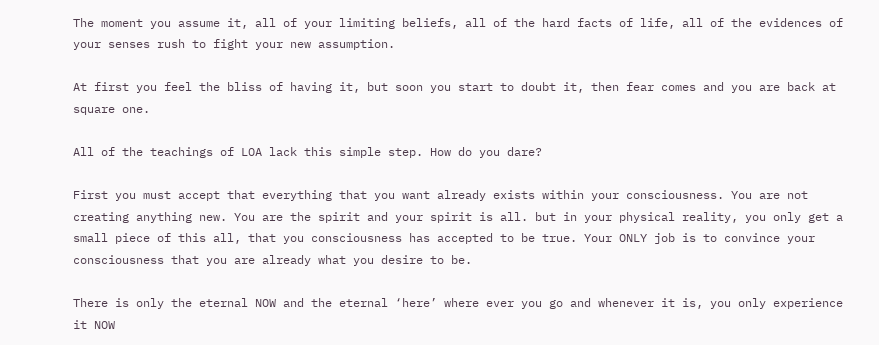The moment you assume it, all of your limiting beliefs, all of the hard facts of life, all of the evidences of your senses rush to fight your new assumption.

At first you feel the bliss of having it, but soon you start to doubt it, then fear comes and you are back at square one.

All of the teachings of LOA lack this simple step. How do you dare?

First you must accept that everything that you want already exists within your consciousness. You are not creating anything new. You are the spirit and your spirit is all. but in your physical reality, you only get a small piece of this all, that you consciousness has accepted to be true. Your ONLY job is to convince your consciousness that you are already what you desire to be.

There is only the eternal NOW and the eternal ‘here’ where ever you go and whenever it is, you only experience it NOW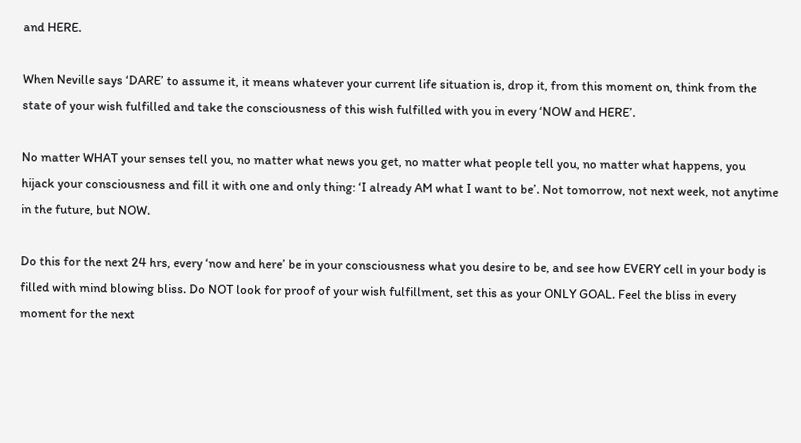and HERE.

When Neville says ‘DARE’ to assume it, it means whatever your current life situation is, drop it, from this moment on, think from the state of your wish fulfilled and take the consciousness of this wish fulfilled with you in every ‘NOW and HERE’.

No matter WHAT your senses tell you, no matter what news you get, no matter what people tell you, no matter what happens, you hijack your consciousness and fill it with one and only thing: ‘I already AM what I want to be’. Not tomorrow, not next week, not anytime in the future, but NOW.

Do this for the next 24 hrs, every ‘now and here’ be in your consciousness what you desire to be, and see how EVERY cell in your body is filled with mind blowing bliss. Do NOT look for proof of your wish fulfillment, set this as your ONLY GOAL. Feel the bliss in every moment for the next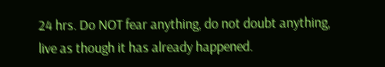24 hrs. Do NOT fear anything, do not doubt anything, live as though it has already happened.